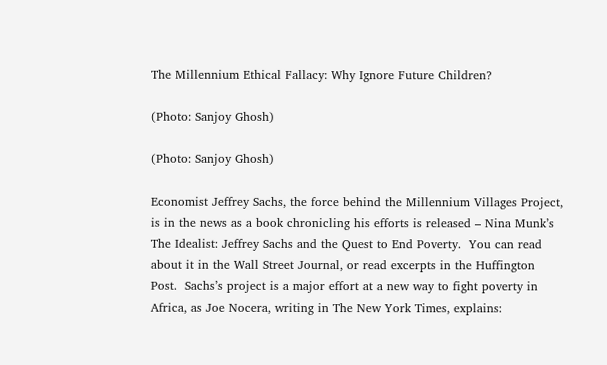The Millennium Ethical Fallacy: Why Ignore Future Children?

(Photo: Sanjoy Ghosh)

(Photo: Sanjoy Ghosh)

Economist Jeffrey Sachs, the force behind the Millennium Villages Project, is in the news as a book chronicling his efforts is released – Nina Munk’s The Idealist: Jeffrey Sachs and the Quest to End Poverty.  You can read about it in the Wall Street Journal, or read excerpts in the Huffington Post.  Sachs’s project is a major effort at a new way to fight poverty in Africa, as Joe Nocera, writing in The New York Times, explains: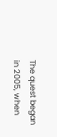The quest began in 2005, when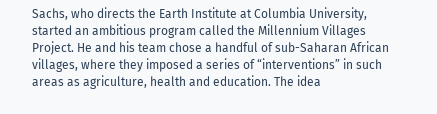Sachs, who directs the Earth Institute at Columbia University, started an ambitious program called the Millennium Villages Project. He and his team chose a handful of sub-Saharan African villages, where they imposed a series of “interventions” in such areas as agriculture, health and education. The idea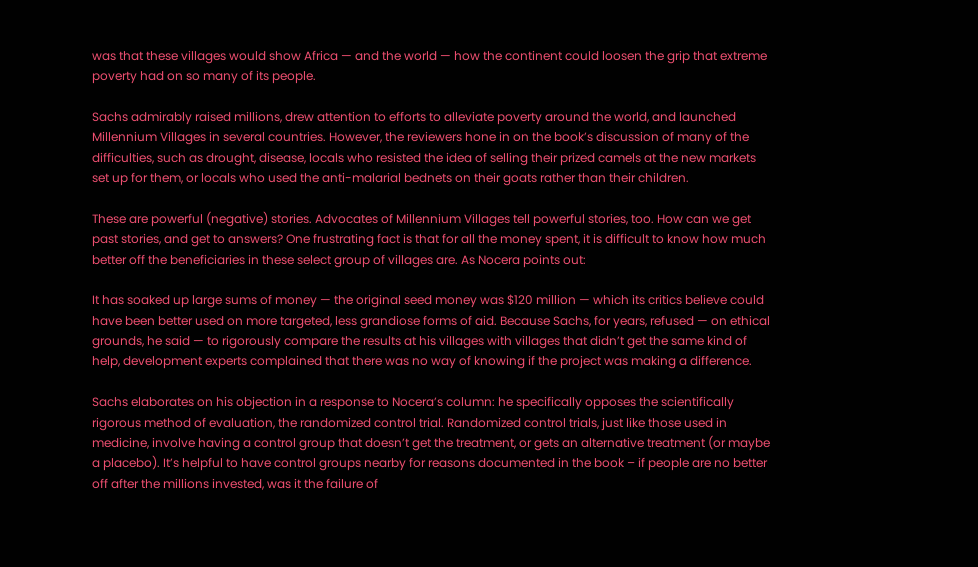was that these villages would show Africa — and the world — how the continent could loosen the grip that extreme poverty had on so many of its people.

Sachs admirably raised millions, drew attention to efforts to alleviate poverty around the world, and launched Millennium Villages in several countries. However, the reviewers hone in on the book’s discussion of many of the difficulties, such as drought, disease, locals who resisted the idea of selling their prized camels at the new markets set up for them, or locals who used the anti-malarial bednets on their goats rather than their children.

These are powerful (negative) stories. Advocates of Millennium Villages tell powerful stories, too. How can we get past stories, and get to answers? One frustrating fact is that for all the money spent, it is difficult to know how much better off the beneficiaries in these select group of villages are. As Nocera points out:

It has soaked up large sums of money — the original seed money was $120 million — which its critics believe could have been better used on more targeted, less grandiose forms of aid. Because Sachs, for years, refused — on ethical grounds, he said — to rigorously compare the results at his villages with villages that didn’t get the same kind of help, development experts complained that there was no way of knowing if the project was making a difference.

Sachs elaborates on his objection in a response to Nocera’s column: he specifically opposes the scientifically rigorous method of evaluation, the randomized control trial. Randomized control trials, just like those used in medicine, involve having a control group that doesn’t get the treatment, or gets an alternative treatment (or maybe a placebo). It’s helpful to have control groups nearby for reasons documented in the book – if people are no better off after the millions invested, was it the failure of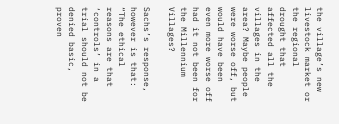the village’s new livestock market or the regional drought that affected all the villages in the area? Maybe people were worse off, but would have been even more worse off had it not been for the Millennium Villages?

Sachs’s response, however is that: “The ethical reasons are that ‘controls’ in a trial should not be denied basic, proven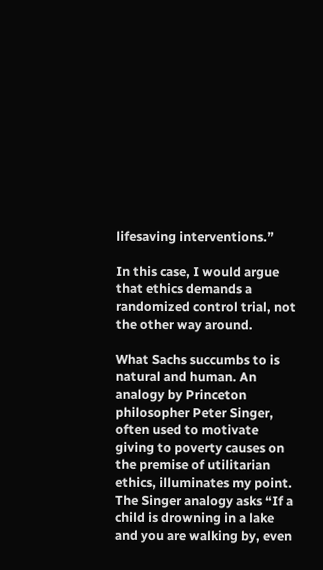lifesaving interventions.”

In this case, I would argue that ethics demands a randomized control trial, not the other way around.

What Sachs succumbs to is natural and human. An analogy by Princeton philosopher Peter Singer, often used to motivate giving to poverty causes on the premise of utilitarian ethics, illuminates my point. The Singer analogy asks “If a child is drowning in a lake and you are walking by, even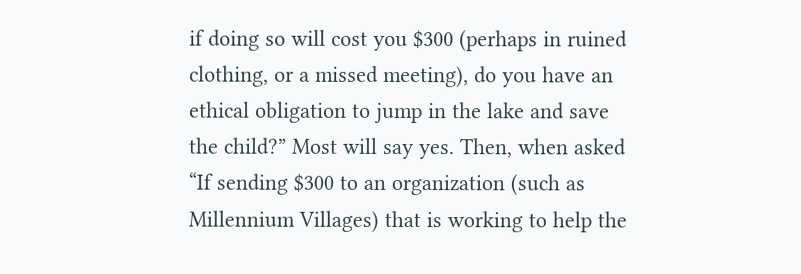if doing so will cost you $300 (perhaps in ruined clothing, or a missed meeting), do you have an ethical obligation to jump in the lake and save the child?” Most will say yes. Then, when asked “If sending $300 to an organization (such as Millennium Villages) that is working to help the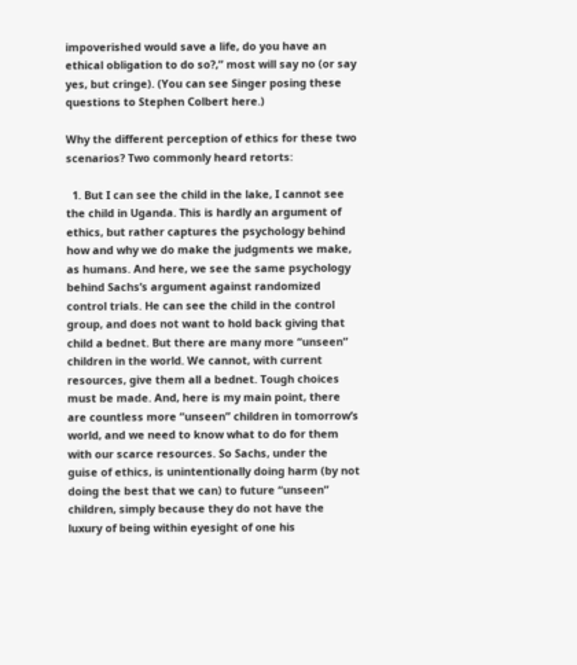impoverished would save a life, do you have an ethical obligation to do so?,” most will say no (or say yes, but cringe). (You can see Singer posing these questions to Stephen Colbert here.)

Why the different perception of ethics for these two scenarios? Two commonly heard retorts:

  1. But I can see the child in the lake, I cannot see the child in Uganda. This is hardly an argument of ethics, but rather captures the psychology behind how and why we do make the judgments we make, as humans. And here, we see the same psychology behind Sachs’s argument against randomized control trials. He can see the child in the control group, and does not want to hold back giving that child a bednet. But there are many more “unseen” children in the world. We cannot, with current resources, give them all a bednet. Tough choices must be made. And, here is my main point, there are countless more “unseen” children in tomorrow’s world, and we need to know what to do for them with our scarce resources. So Sachs, under the guise of ethics, is unintentionally doing harm (by not doing the best that we can) to future “unseen” children, simply because they do not have the luxury of being within eyesight of one his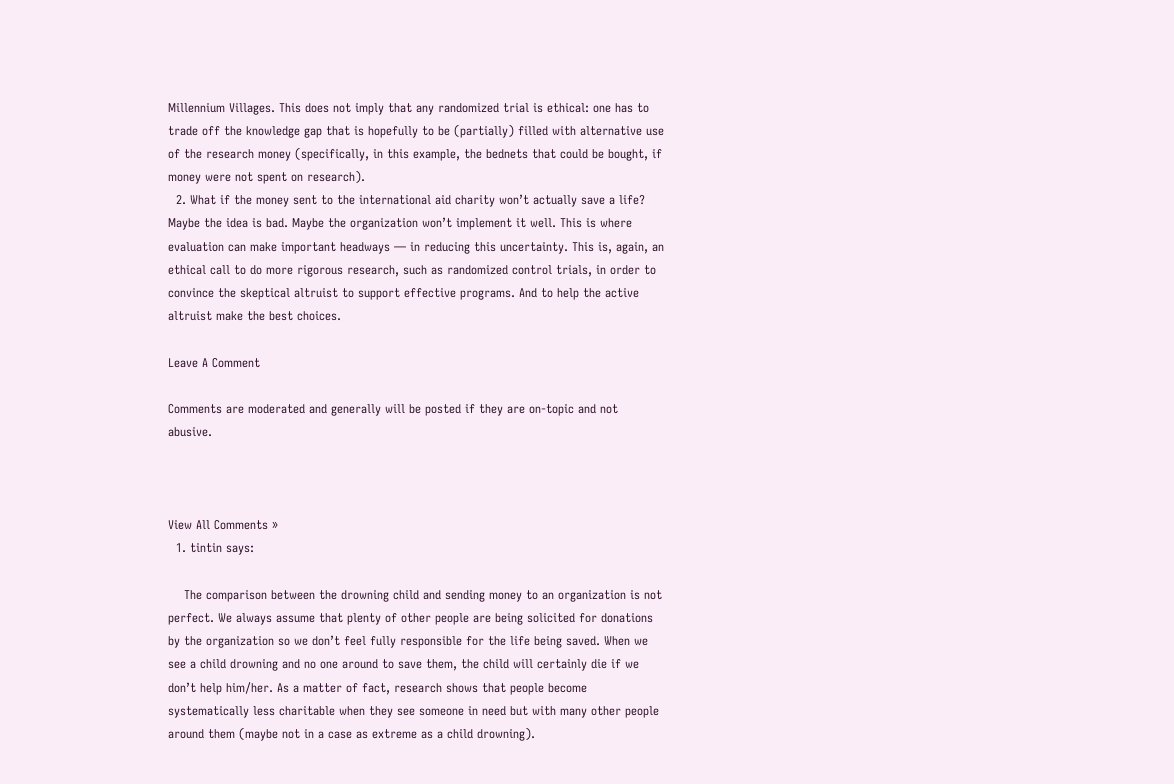Millennium Villages. This does not imply that any randomized trial is ethical: one has to trade off the knowledge gap that is hopefully to be (partially) filled with alternative use of the research money (specifically, in this example, the bednets that could be bought, if money were not spent on research).
  2. What if the money sent to the international aid charity won’t actually save a life? Maybe the idea is bad. Maybe the organization won’t implement it well. This is where evaluation can make important headways — in reducing this uncertainty. This is, again, an ethical call to do more rigorous research, such as randomized control trials, in order to convince the skeptical altruist to support effective programs. And to help the active altruist make the best choices.

Leave A Comment

Comments are moderated and generally will be posted if they are on-topic and not abusive.



View All Comments »
  1. tintin says:

    The comparison between the drowning child and sending money to an organization is not perfect. We always assume that plenty of other people are being solicited for donations by the organization so we don’t feel fully responsible for the life being saved. When we see a child drowning and no one around to save them, the child will certainly die if we don’t help him/her. As a matter of fact, research shows that people become systematically less charitable when they see someone in need but with many other people around them (maybe not in a case as extreme as a child drowning).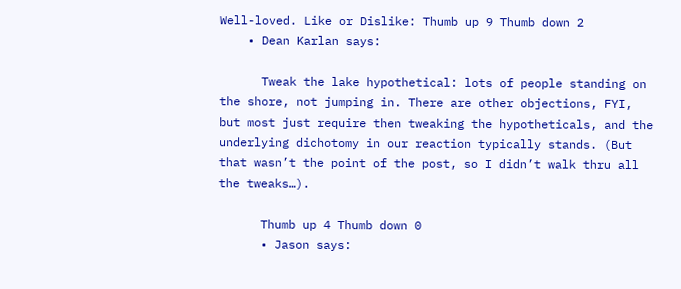Well-loved. Like or Dislike: Thumb up 9 Thumb down 2
    • Dean Karlan says:

      Tweak the lake hypothetical: lots of people standing on the shore, not jumping in. There are other objections, FYI, but most just require then tweaking the hypotheticals, and the underlying dichotomy in our reaction typically stands. (But that wasn’t the point of the post, so I didn’t walk thru all the tweaks…).

      Thumb up 4 Thumb down 0
      • Jason says: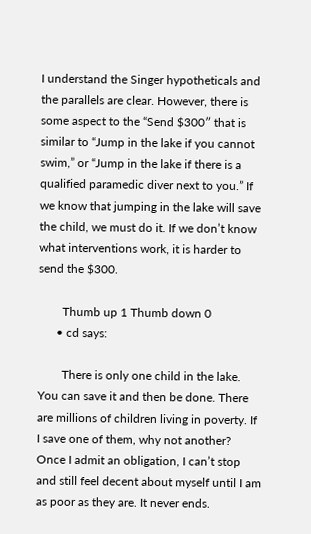I understand the Singer hypotheticals and the parallels are clear. However, there is some aspect to the “Send $300″ that is similar to “Jump in the lake if you cannot swim,” or “Jump in the lake if there is a qualified paramedic diver next to you.” If we know that jumping in the lake will save the child, we must do it. If we don’t know what interventions work, it is harder to send the $300.

        Thumb up 1 Thumb down 0
      • cd says:

        There is only one child in the lake. You can save it and then be done. There are millions of children living in poverty. If I save one of them, why not another? Once I admit an obligation, I can’t stop and still feel decent about myself until I am as poor as they are. It never ends.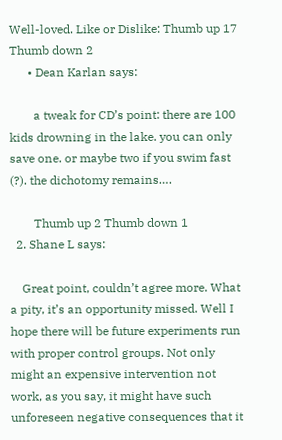Well-loved. Like or Dislike: Thumb up 17 Thumb down 2
      • Dean Karlan says:

        a tweak for CD’s point: there are 100 kids drowning in the lake. you can only save one. or maybe two if you swim fast (?). the dichotomy remains….

        Thumb up 2 Thumb down 1
  2. Shane L says:

    Great point, couldn’t agree more. What a pity, it’s an opportunity missed. Well I hope there will be future experiments run with proper control groups. Not only might an expensive intervention not work, as you say, it might have such unforeseen negative consequences that it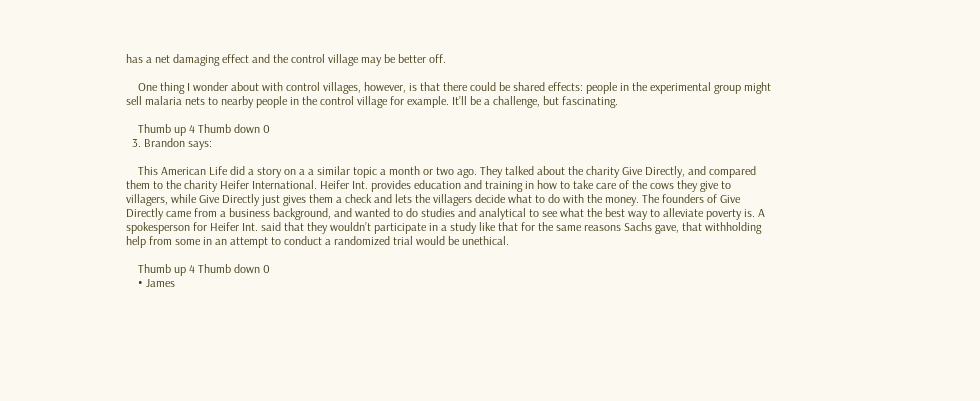has a net damaging effect and the control village may be better off.

    One thing I wonder about with control villages, however, is that there could be shared effects: people in the experimental group might sell malaria nets to nearby people in the control village for example. It’ll be a challenge, but fascinating.

    Thumb up 4 Thumb down 0
  3. Brandon says:

    This American Life did a story on a a similar topic a month or two ago. They talked about the charity Give Directly, and compared them to the charity Heifer International. Heifer Int. provides education and training in how to take care of the cows they give to villagers, while Give Directly just gives them a check and lets the villagers decide what to do with the money. The founders of Give Directly came from a business background, and wanted to do studies and analytical to see what the best way to alleviate poverty is. A spokesperson for Heifer Int. said that they wouldn’t participate in a study like that for the same reasons Sachs gave, that withholding help from some in an attempt to conduct a randomized trial would be unethical.

    Thumb up 4 Thumb down 0
    • James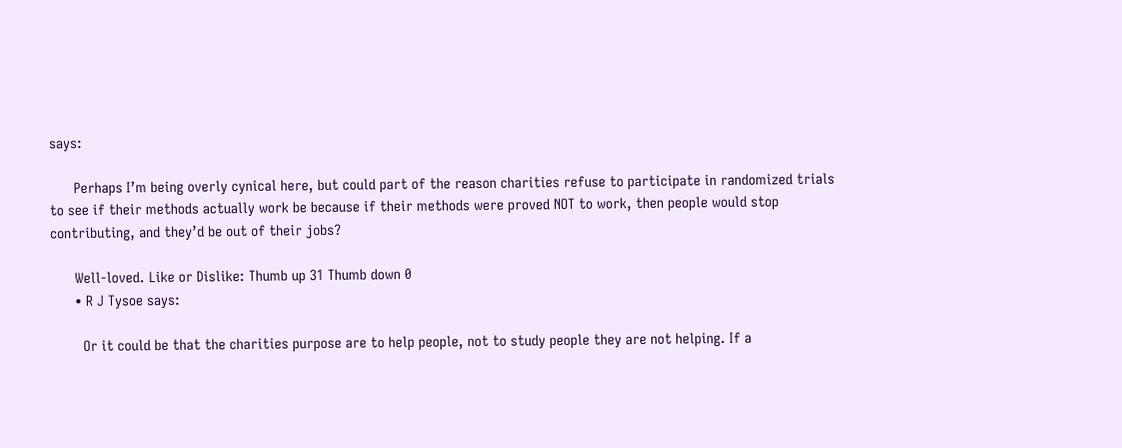says:

      Perhaps I’m being overly cynical here, but could part of the reason charities refuse to participate in randomized trials to see if their methods actually work be because if their methods were proved NOT to work, then people would stop contributing, and they’d be out of their jobs?

      Well-loved. Like or Dislike: Thumb up 31 Thumb down 0
      • R J Tysoe says:

        Or it could be that the charities purpose are to help people, not to study people they are not helping. If a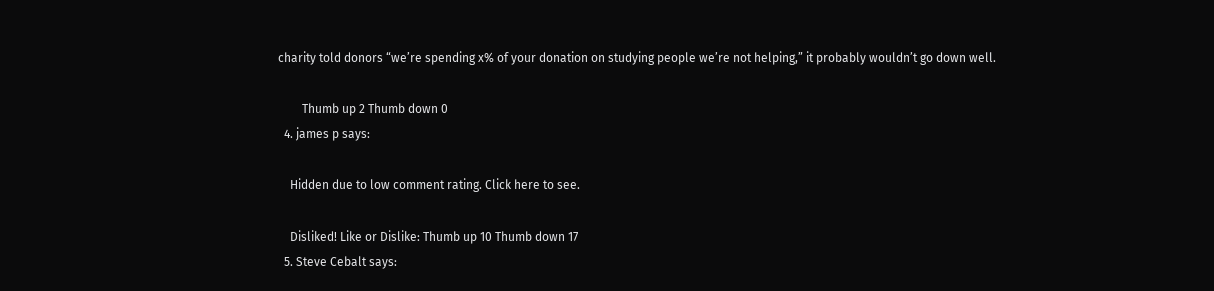charity told donors “we’re spending x% of your donation on studying people we’re not helping,” it probably wouldn’t go down well.

        Thumb up 2 Thumb down 0
  4. james p says:

    Hidden due to low comment rating. Click here to see.

    Disliked! Like or Dislike: Thumb up 10 Thumb down 17
  5. Steve Cebalt says: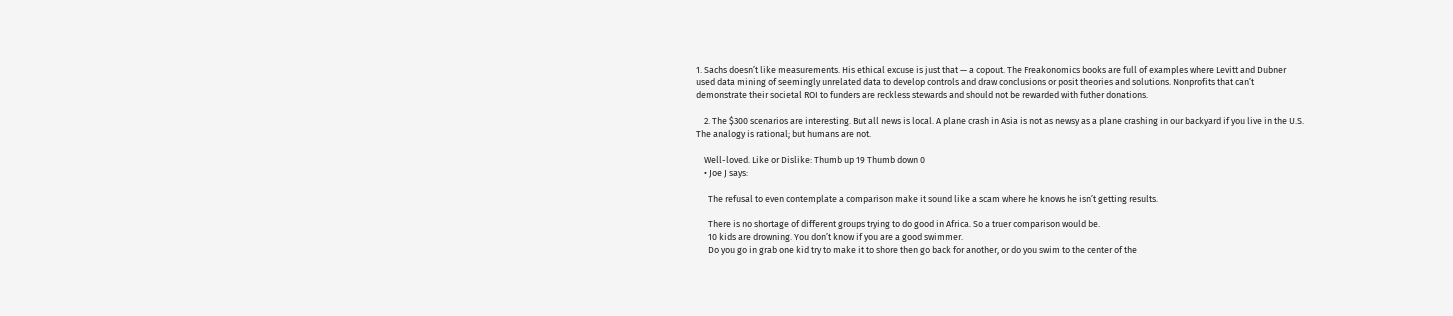1. Sachs doesn’t like measurements. His ethical excuse is just that — a copout. The Freakonomics books are full of examples where Levitt and Dubner used data mining of seemingly unrelated data to develop controls and draw conclusions or posit theories and solutions. Nonprofits that can’t demonstrate their societal ROI to funders are reckless stewards and should not be rewarded with futher donations.

    2. The $300 scenarios are interesting. But all news is local. A plane crash in Asia is not as newsy as a plane crashing in our backyard if you live in the U.S. The analogy is rational; but humans are not.

    Well-loved. Like or Dislike: Thumb up 19 Thumb down 0
    • Joe J says:

      The refusal to even contemplate a comparison make it sound like a scam where he knows he isn’t getting results.

      There is no shortage of different groups trying to do good in Africa. So a truer comparison would be.
      10 kids are drowning. You don’t know if you are a good swimmer.
      Do you go in grab one kid try to make it to shore then go back for another, or do you swim to the center of the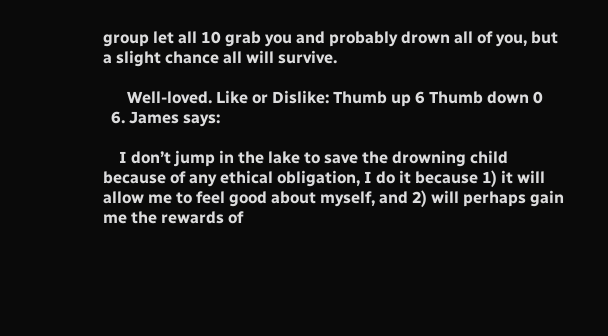group let all 10 grab you and probably drown all of you, but a slight chance all will survive.

      Well-loved. Like or Dislike: Thumb up 6 Thumb down 0
  6. James says:

    I don’t jump in the lake to save the drowning child because of any ethical obligation, I do it because 1) it will allow me to feel good about myself, and 2) will perhaps gain me the rewards of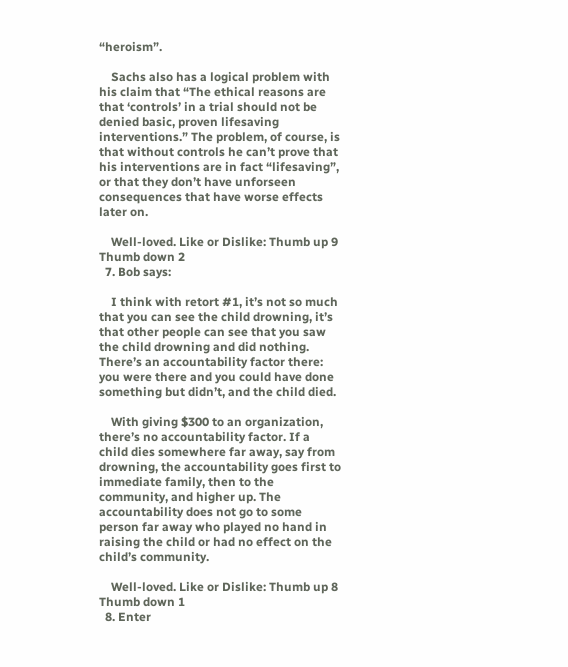“heroism”.

    Sachs also has a logical problem with his claim that “The ethical reasons are that ‘controls’ in a trial should not be denied basic, proven lifesaving interventions.” The problem, of course, is that without controls he can’t prove that his interventions are in fact “lifesaving”, or that they don’t have unforseen consequences that have worse effects later on.

    Well-loved. Like or Dislike: Thumb up 9 Thumb down 2
  7. Bob says:

    I think with retort #1, it’s not so much that you can see the child drowning, it’s that other people can see that you saw the child drowning and did nothing. There’s an accountability factor there: you were there and you could have done something but didn’t, and the child died.

    With giving $300 to an organization, there’s no accountability factor. If a child dies somewhere far away, say from drowning, the accountability goes first to immediate family, then to the community, and higher up. The accountability does not go to some person far away who played no hand in raising the child or had no effect on the child’s community.

    Well-loved. Like or Dislike: Thumb up 8 Thumb down 1
  8. Enter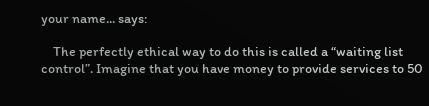your name... says:

    The perfectly ethical way to do this is called a “waiting list control”. Imagine that you have money to provide services to 50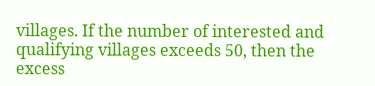villages. If the number of interested and qualifying villages exceeds 50, then the excess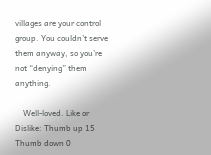villages are your control group. You couldn’t serve them anyway, so you’re not “denying” them anything.

    Well-loved. Like or Dislike: Thumb up 15 Thumb down 0